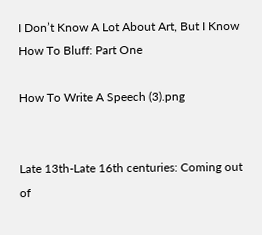I Don’t Know A Lot About Art, But I Know How To Bluff: Part One

How To Write A Speech (3).png


Late 13th-Late 16th centuries: Coming out of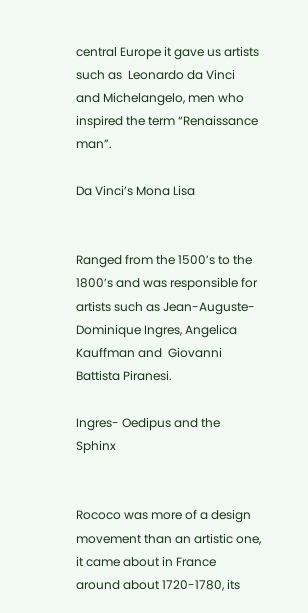central Europe it gave us artists such as  Leonardo da Vinci and Michelangelo, men who inspired the term “Renaissance man”.

Da Vinci’s Mona Lisa


Ranged from the 1500’s to the 1800’s and was responsible for artists such as Jean-Auguste-Dominique Ingres, Angelica Kauffman and  Giovanni Battista Piranesi.

Ingres- Oedipus and the Sphinx


Rococo was more of a design movement than an artistic one, it came about in France around about 1720-1780, its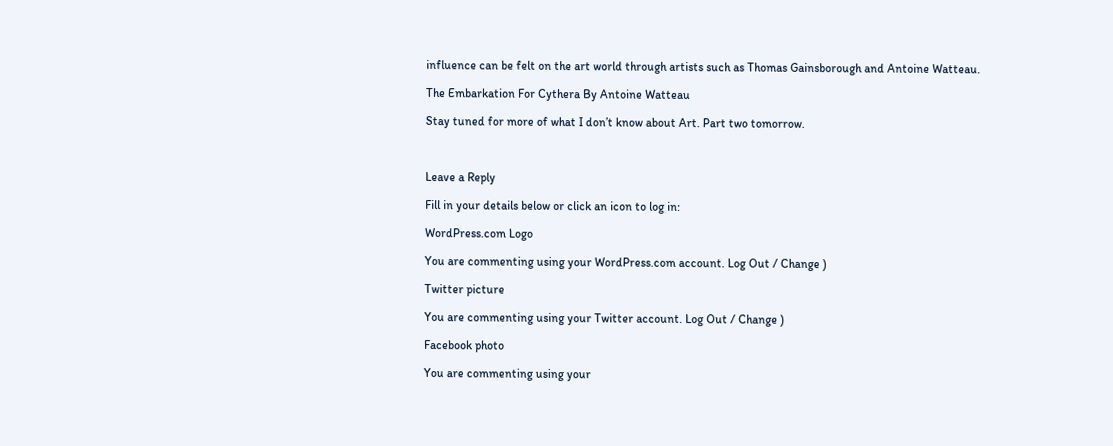influence can be felt on the art world through artists such as Thomas Gainsborough and Antoine Watteau.

The Embarkation For Cythera By Antoine Watteau

Stay tuned for more of what I don’t know about Art. Part two tomorrow.



Leave a Reply

Fill in your details below or click an icon to log in:

WordPress.com Logo

You are commenting using your WordPress.com account. Log Out / Change )

Twitter picture

You are commenting using your Twitter account. Log Out / Change )

Facebook photo

You are commenting using your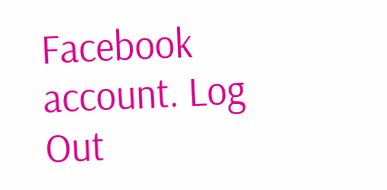Facebook account. Log Out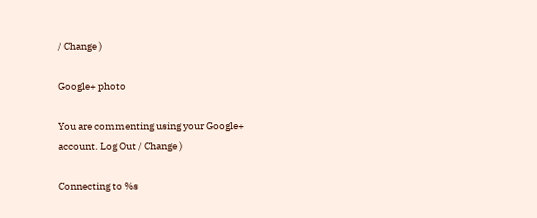/ Change )

Google+ photo

You are commenting using your Google+ account. Log Out / Change )

Connecting to %s